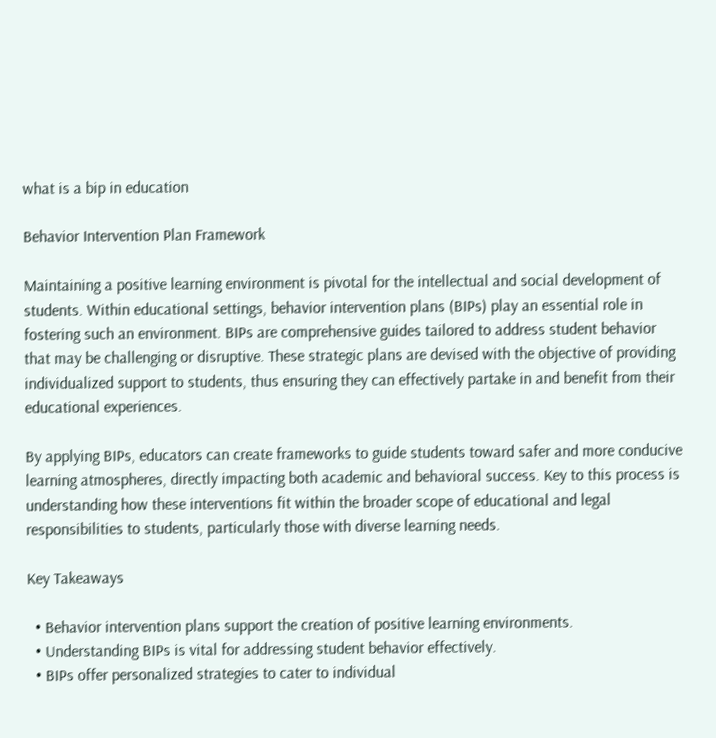what is a bip in education

Behavior Intervention Plan Framework

Maintaining a positive learning environment is pivotal for the intellectual and social development of students. Within educational settings, behavior intervention plans (BIPs) play an essential role in fostering such an environment. BIPs are comprehensive guides tailored to address student behavior that may be challenging or disruptive. These strategic plans are devised with the objective of providing individualized support to students, thus ensuring they can effectively partake in and benefit from their educational experiences.

By applying BIPs, educators can create frameworks to guide students toward safer and more conducive learning atmospheres, directly impacting both academic and behavioral success. Key to this process is understanding how these interventions fit within the broader scope of educational and legal responsibilities to students, particularly those with diverse learning needs.

Key Takeaways

  • Behavior intervention plans support the creation of positive learning environments.
  • Understanding BIPs is vital for addressing student behavior effectively.
  • BIPs offer personalized strategies to cater to individual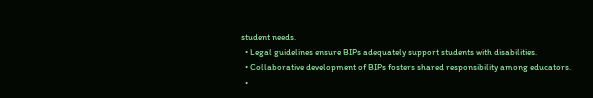student needs.
  • Legal guidelines ensure BIPs adequately support students with disabilities.
  • Collaborative development of BIPs fosters shared responsibility among educators.
  •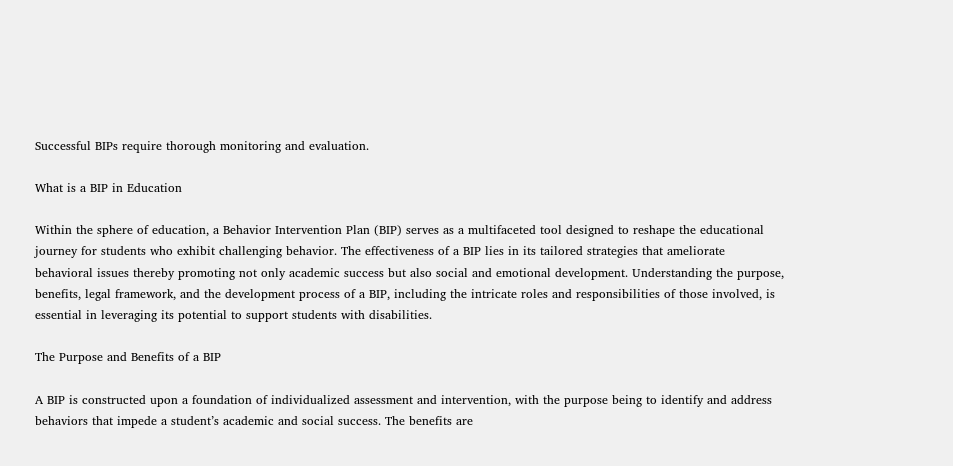Successful BIPs require thorough monitoring and evaluation.

What is a BIP in Education

Within the sphere of education, a Behavior Intervention Plan (BIP) serves as a multifaceted tool designed to reshape the educational journey for students who exhibit challenging behavior. The effectiveness of a BIP lies in its tailored strategies that ameliorate behavioral issues thereby promoting not only academic success but also social and emotional development. Understanding the purpose, benefits, legal framework, and the development process of a BIP, including the intricate roles and responsibilities of those involved, is essential in leveraging its potential to support students with disabilities.

The Purpose and Benefits of a BIP

A BIP is constructed upon a foundation of individualized assessment and intervention, with the purpose being to identify and address behaviors that impede a student’s academic and social success. The benefits are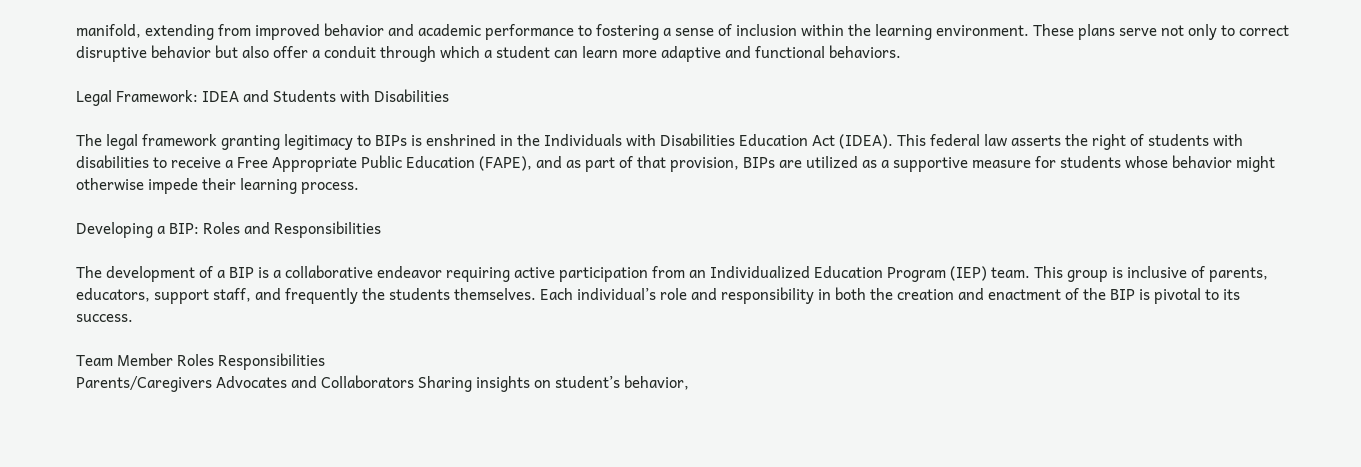manifold, extending from improved behavior and academic performance to fostering a sense of inclusion within the learning environment. These plans serve not only to correct disruptive behavior but also offer a conduit through which a student can learn more adaptive and functional behaviors.

Legal Framework: IDEA and Students with Disabilities

The legal framework granting legitimacy to BIPs is enshrined in the Individuals with Disabilities Education Act (IDEA). This federal law asserts the right of students with disabilities to receive a Free Appropriate Public Education (FAPE), and as part of that provision, BIPs are utilized as a supportive measure for students whose behavior might otherwise impede their learning process.

Developing a BIP: Roles and Responsibilities

The development of a BIP is a collaborative endeavor requiring active participation from an Individualized Education Program (IEP) team. This group is inclusive of parents, educators, support staff, and frequently the students themselves. Each individual’s role and responsibility in both the creation and enactment of the BIP is pivotal to its success.

Team Member Roles Responsibilities
Parents/Caregivers Advocates and Collaborators Sharing insights on student’s behavior,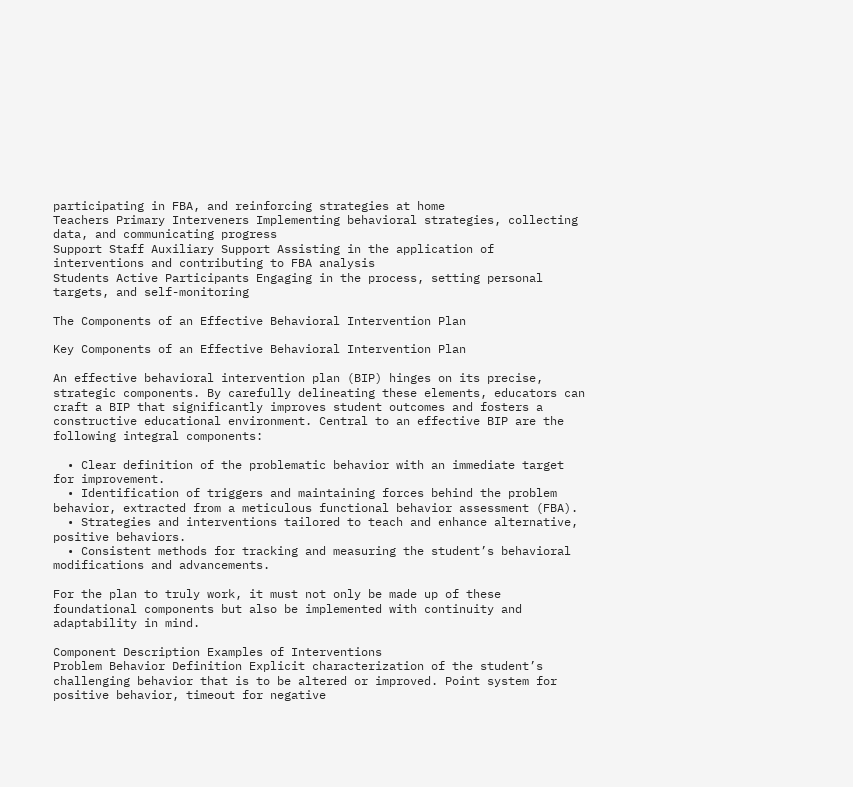participating in FBA, and reinforcing strategies at home
Teachers Primary Interveners Implementing behavioral strategies, collecting data, and communicating progress
Support Staff Auxiliary Support Assisting in the application of interventions and contributing to FBA analysis
Students Active Participants Engaging in the process, setting personal targets, and self-monitoring

The Components of an Effective Behavioral Intervention Plan

Key Components of an Effective Behavioral Intervention Plan

An effective behavioral intervention plan (BIP) hinges on its precise, strategic components. By carefully delineating these elements, educators can craft a BIP that significantly improves student outcomes and fosters a constructive educational environment. Central to an effective BIP are the following integral components:

  • Clear definition of the problematic behavior with an immediate target for improvement.
  • Identification of triggers and maintaining forces behind the problem behavior, extracted from a meticulous functional behavior assessment (FBA).
  • Strategies and interventions tailored to teach and enhance alternative, positive behaviors.
  • Consistent methods for tracking and measuring the student’s behavioral modifications and advancements.

For the plan to truly work, it must not only be made up of these foundational components but also be implemented with continuity and adaptability in mind.

Component Description Examples of Interventions
Problem Behavior Definition Explicit characterization of the student’s challenging behavior that is to be altered or improved. Point system for positive behavior, timeout for negative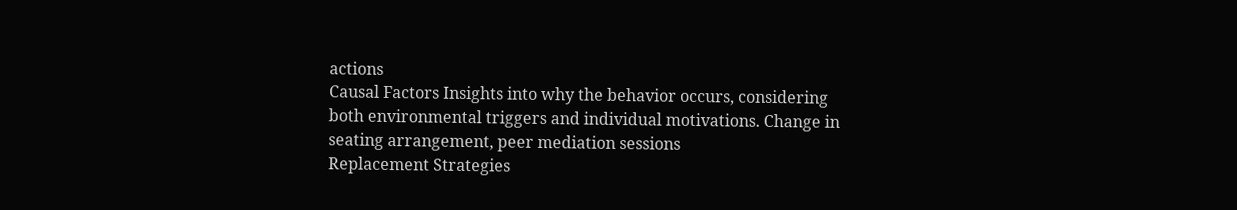actions
Causal Factors Insights into why the behavior occurs, considering both environmental triggers and individual motivations. Change in seating arrangement, peer mediation sessions
Replacement Strategies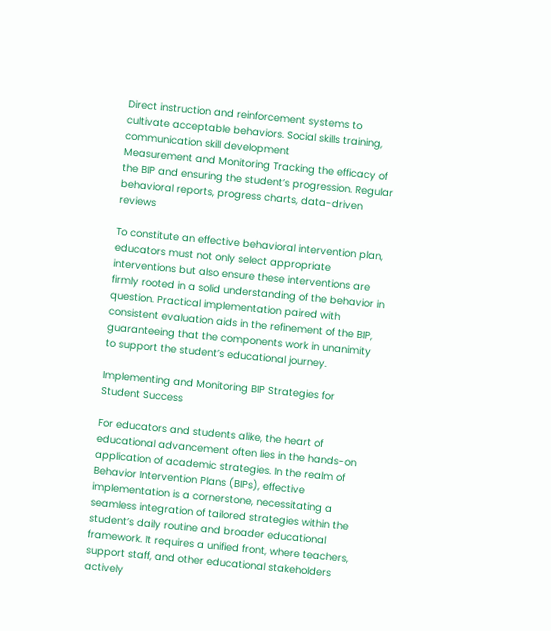Direct instruction and reinforcement systems to cultivate acceptable behaviors. Social skills training, communication skill development
Measurement and Monitoring Tracking the efficacy of the BIP and ensuring the student’s progression. Regular behavioral reports, progress charts, data-driven reviews

To constitute an effective behavioral intervention plan, educators must not only select appropriate interventions but also ensure these interventions are firmly rooted in a solid understanding of the behavior in question. Practical implementation paired with consistent evaluation aids in the refinement of the BIP, guaranteeing that the components work in unanimity to support the student’s educational journey.

Implementing and Monitoring BIP Strategies for Student Success

For educators and students alike, the heart of educational advancement often lies in the hands-on application of academic strategies. In the realm of Behavior Intervention Plans (BIPs), effective implementation is a cornerstone, necessitating a seamless integration of tailored strategies within the student’s daily routine and broader educational framework. It requires a unified front, where teachers, support staff, and other educational stakeholders actively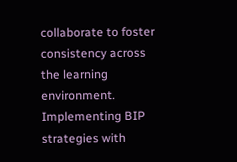collaborate to foster consistency across the learning environment. Implementing BIP strategies with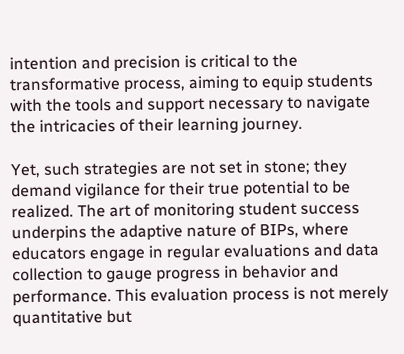intention and precision is critical to the transformative process, aiming to equip students with the tools and support necessary to navigate the intricacies of their learning journey.

Yet, such strategies are not set in stone; they demand vigilance for their true potential to be realized. The art of monitoring student success underpins the adaptive nature of BIPs, where educators engage in regular evaluations and data collection to gauge progress in behavior and performance. This evaluation process is not merely quantitative but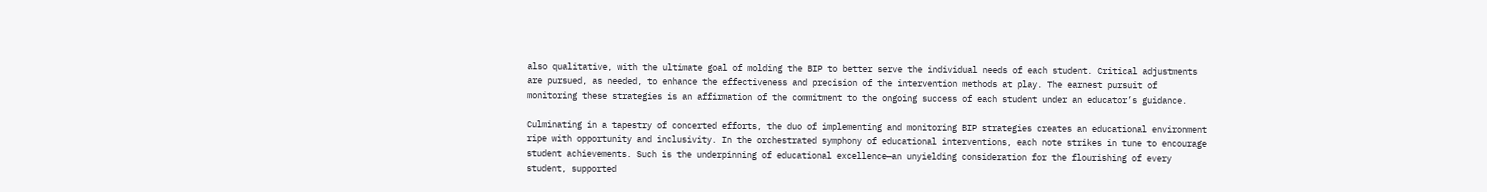also qualitative, with the ultimate goal of molding the BIP to better serve the individual needs of each student. Critical adjustments are pursued, as needed, to enhance the effectiveness and precision of the intervention methods at play. The earnest pursuit of monitoring these strategies is an affirmation of the commitment to the ongoing success of each student under an educator’s guidance.

Culminating in a tapestry of concerted efforts, the duo of implementing and monitoring BIP strategies creates an educational environment ripe with opportunity and inclusivity. In the orchestrated symphony of educational interventions, each note strikes in tune to encourage student achievements. Such is the underpinning of educational excellence—an unyielding consideration for the flourishing of every student, supported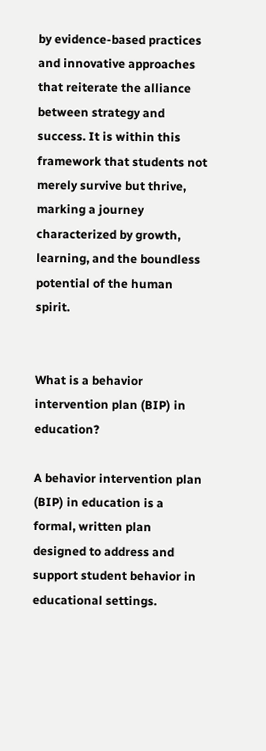by evidence-based practices and innovative approaches that reiterate the alliance between strategy and success. It is within this framework that students not merely survive but thrive, marking a journey characterized by growth, learning, and the boundless potential of the human spirit.


What is a behavior intervention plan (BIP) in education?

A behavior intervention plan (BIP) in education is a formal, written plan designed to address and support student behavior in educational settings.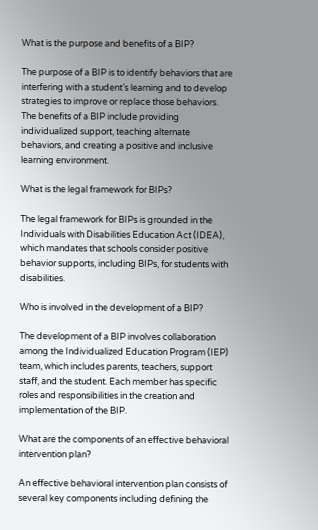What is the purpose and benefits of a BIP?

The purpose of a BIP is to identify behaviors that are interfering with a student’s learning and to develop strategies to improve or replace those behaviors. The benefits of a BIP include providing individualized support, teaching alternate behaviors, and creating a positive and inclusive learning environment.

What is the legal framework for BIPs?

The legal framework for BIPs is grounded in the Individuals with Disabilities Education Act (IDEA), which mandates that schools consider positive behavior supports, including BIPs, for students with disabilities.

Who is involved in the development of a BIP?

The development of a BIP involves collaboration among the Individualized Education Program (IEP) team, which includes parents, teachers, support staff, and the student. Each member has specific roles and responsibilities in the creation and implementation of the BIP.

What are the components of an effective behavioral intervention plan?

An effective behavioral intervention plan consists of several key components including defining the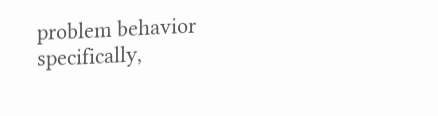problem behavior specifically,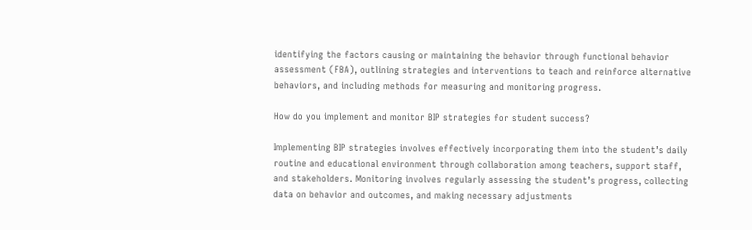identifying the factors causing or maintaining the behavior through functional behavior assessment (FBA), outlining strategies and interventions to teach and reinforce alternative behaviors, and including methods for measuring and monitoring progress.

How do you implement and monitor BIP strategies for student success?

Implementing BIP strategies involves effectively incorporating them into the student’s daily routine and educational environment through collaboration among teachers, support staff, and stakeholders. Monitoring involves regularly assessing the student’s progress, collecting data on behavior and outcomes, and making necessary adjustments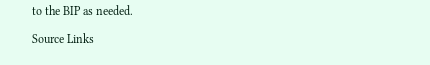to the BIP as needed.

Source Links